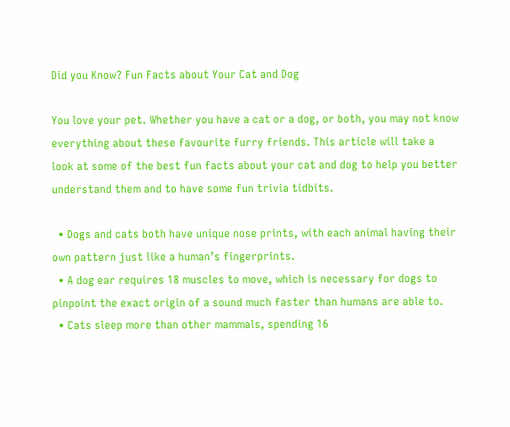Did you Know? Fun Facts about Your Cat and Dog

You love your pet. Whether you have a cat or a dog, or both, you may not know everything about these favourite furry friends. This article will take a look at some of the best fun facts about your cat and dog to help you better understand them and to have some fun trivia tidbits.

  • Dogs and cats both have unique nose prints, with each animal having their own pattern just like a human’s fingerprints.
  • A dog ear requires 18 muscles to move, which is necessary for dogs to pinpoint the exact origin of a sound much faster than humans are able to.
  • Cats sleep more than other mammals, spending 16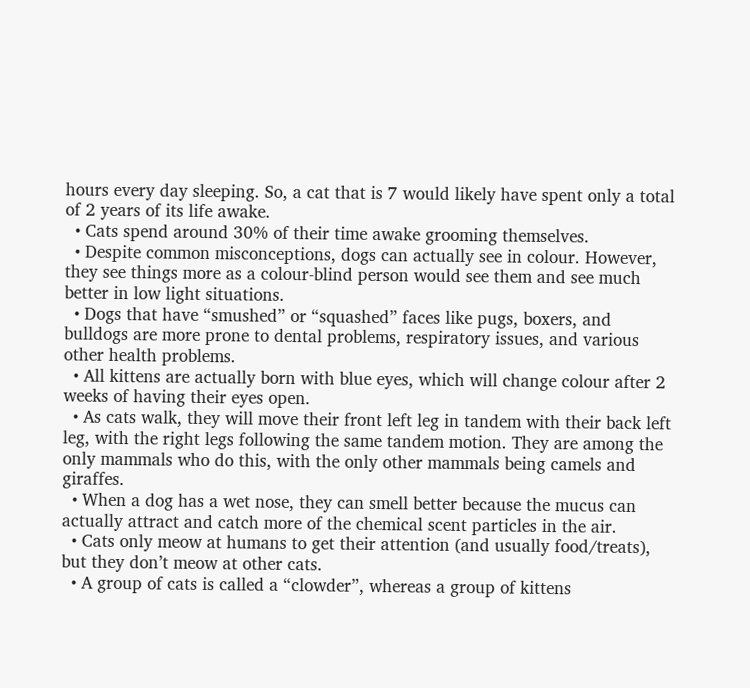hours every day sleeping. So, a cat that is 7 would likely have spent only a total of 2 years of its life awake.
  • Cats spend around 30% of their time awake grooming themselves.
  • Despite common misconceptions, dogs can actually see in colour. However, they see things more as a colour-blind person would see them and see much better in low light situations.
  • Dogs that have “smushed” or “squashed” faces like pugs, boxers, and bulldogs are more prone to dental problems, respiratory issues, and various other health problems.
  • All kittens are actually born with blue eyes, which will change colour after 2 weeks of having their eyes open.
  • As cats walk, they will move their front left leg in tandem with their back left leg, with the right legs following the same tandem motion. They are among the only mammals who do this, with the only other mammals being camels and giraffes.
  • When a dog has a wet nose, they can smell better because the mucus can actually attract and catch more of the chemical scent particles in the air.
  • Cats only meow at humans to get their attention (and usually food/treats), but they don’t meow at other cats.
  • A group of cats is called a “clowder”, whereas a group of kittens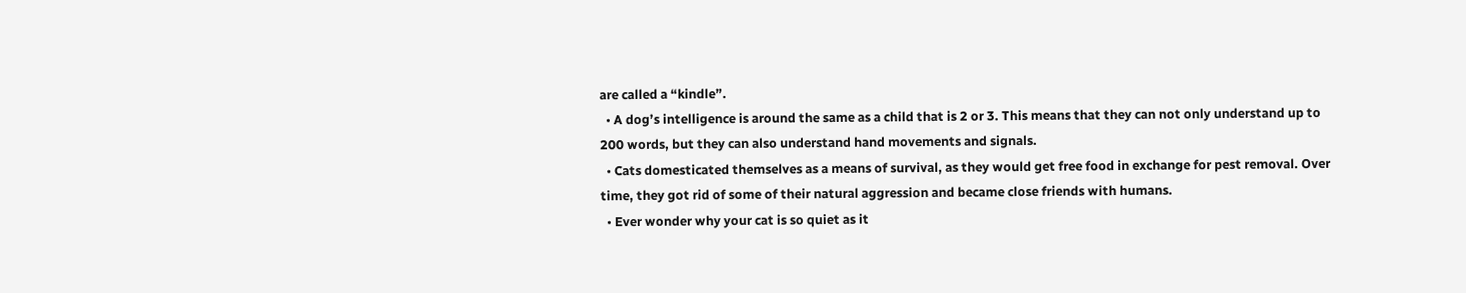are called a “kindle”.
  • A dog’s intelligence is around the same as a child that is 2 or 3. This means that they can not only understand up to 200 words, but they can also understand hand movements and signals.
  • Cats domesticated themselves as a means of survival, as they would get free food in exchange for pest removal. Over time, they got rid of some of their natural aggression and became close friends with humans.
  • Ever wonder why your cat is so quiet as it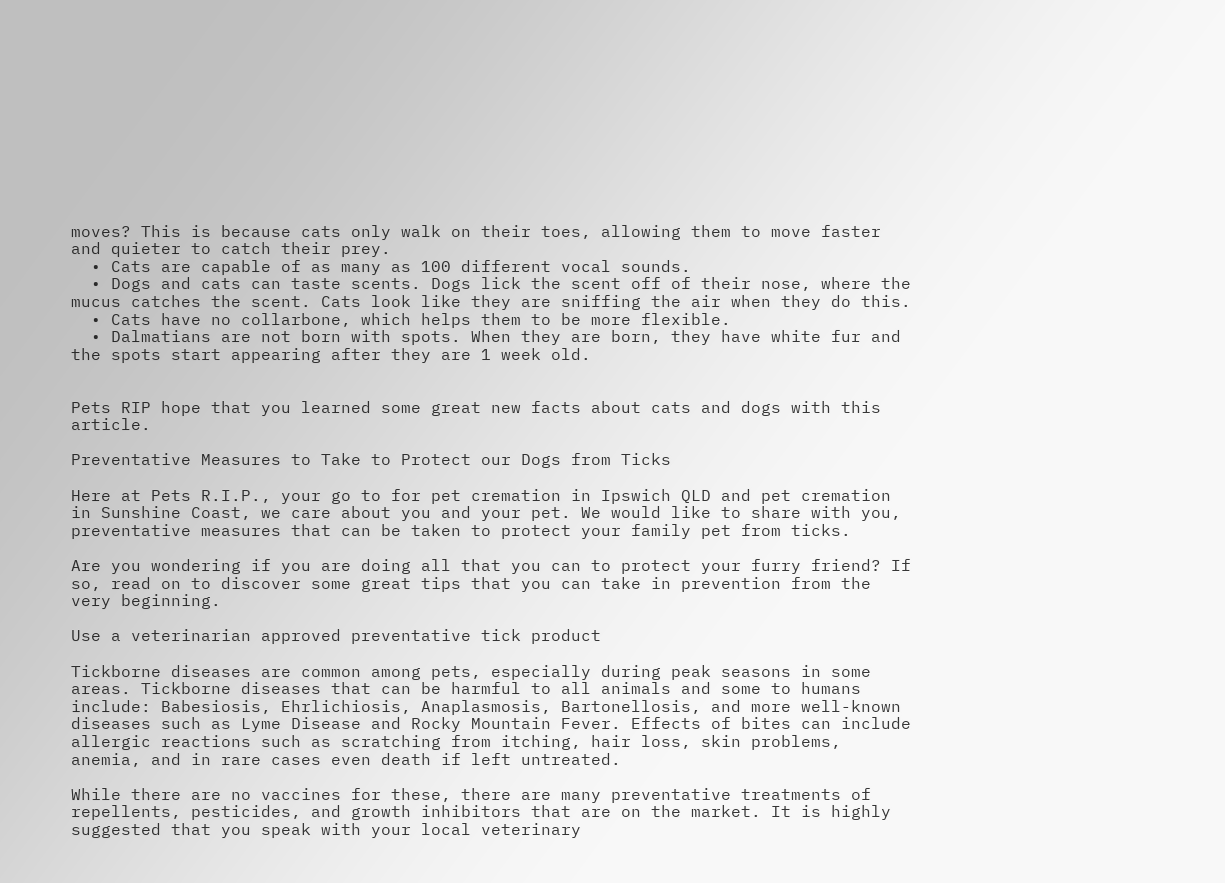moves? This is because cats only walk on their toes, allowing them to move faster and quieter to catch their prey.
  • Cats are capable of as many as 100 different vocal sounds.
  • Dogs and cats can taste scents. Dogs lick the scent off of their nose, where the mucus catches the scent. Cats look like they are sniffing the air when they do this.
  • Cats have no collarbone, which helps them to be more flexible.
  • Dalmatians are not born with spots. When they are born, they have white fur and the spots start appearing after they are 1 week old.


Pets RIP hope that you learned some great new facts about cats and dogs with this article.

Preventative Measures to Take to Protect our Dogs from Ticks

Here at Pets R.I.P., your go to for pet cremation in Ipswich QLD and pet cremation in Sunshine Coast, we care about you and your pet. We would like to share with you, preventative measures that can be taken to protect your family pet from ticks.

Are you wondering if you are doing all that you can to protect your furry friend? If so, read on to discover some great tips that you can take in prevention from the very beginning.

Use a veterinarian approved preventative tick product

Tickborne diseases are common among pets, especially during peak seasons in some areas. Tickborne diseases that can be harmful to all animals and some to humans include: Babesiosis, Ehrlichiosis, Anaplasmosis, Bartonellosis, and more well-known diseases such as Lyme Disease and Rocky Mountain Fever. Effects of bites can include allergic reactions such as scratching from itching, hair loss, skin problems, anemia, and in rare cases even death if left untreated.

While there are no vaccines for these, there are many preventative treatments of repellents, pesticides, and growth inhibitors that are on the market. It is highly suggested that you speak with your local veterinary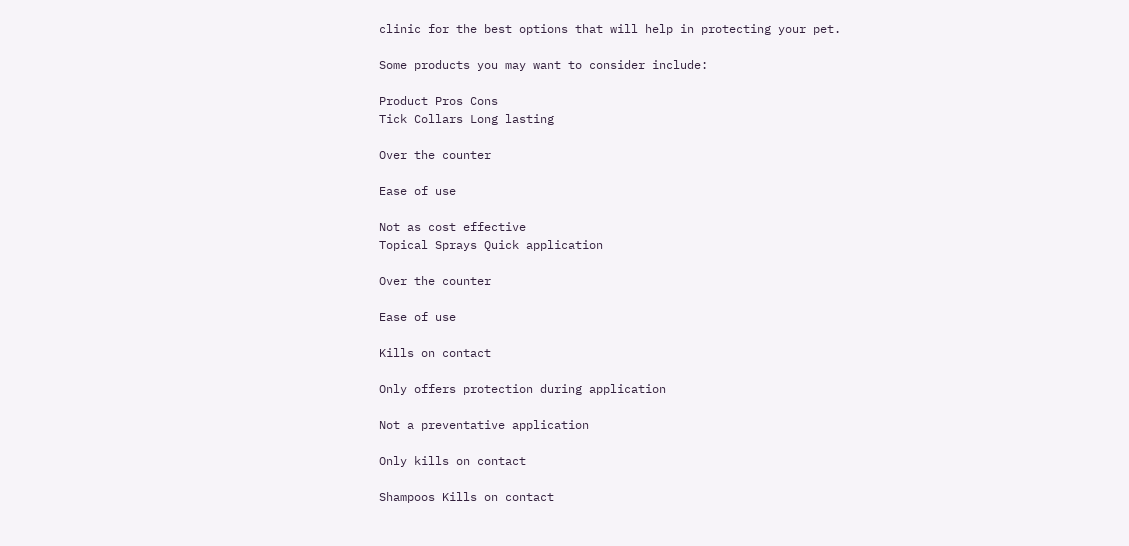clinic for the best options that will help in protecting your pet.

Some products you may want to consider include:

Product Pros Cons
Tick Collars Long lasting

Over the counter

Ease of use

Not as cost effective
Topical Sprays Quick application

Over the counter

Ease of use

Kills on contact

Only offers protection during application

Not a preventative application

Only kills on contact

Shampoos Kills on contact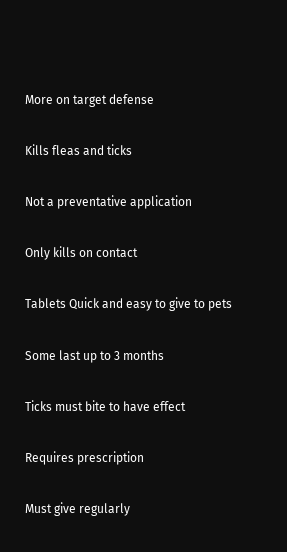More on target defense

Kills fleas and ticks

Not a preventative application

Only kills on contact

Tablets Quick and easy to give to pets

Some last up to 3 months

Ticks must bite to have effect

Requires prescription

Must give regularly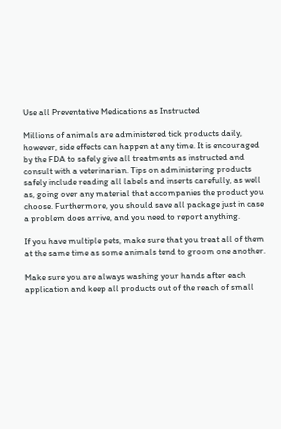Use all Preventative Medications as Instructed

Millions of animals are administered tick products daily, however, side effects can happen at any time. It is encouraged by the FDA to safely give all treatments as instructed and consult with a veterinarian. Tips on administering products safely include reading all labels and inserts carefully, as well as, going over any material that accompanies the product you choose. Furthermore, you should save all package just in case a problem does arrive, and you need to report anything.

If you have multiple pets, make sure that you treat all of them at the same time as some animals tend to groom one another.

Make sure you are always washing your hands after each application and keep all products out of the reach of small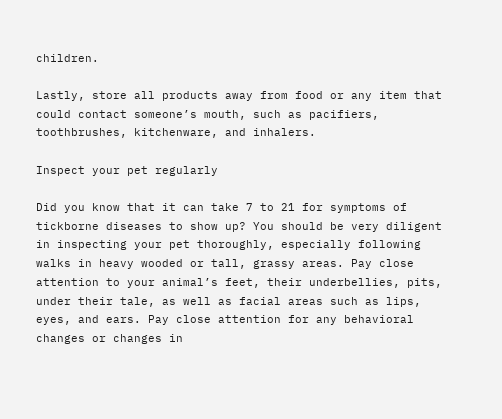children.

Lastly, store all products away from food or any item that could contact someone’s mouth, such as pacifiers, toothbrushes, kitchenware, and inhalers.

Inspect your pet regularly

Did you know that it can take 7 to 21 for symptoms of tickborne diseases to show up? You should be very diligent in inspecting your pet thoroughly, especially following walks in heavy wooded or tall, grassy areas. Pay close attention to your animal’s feet, their underbellies, pits, under their tale, as well as facial areas such as lips, eyes, and ears. Pay close attention for any behavioral changes or changes in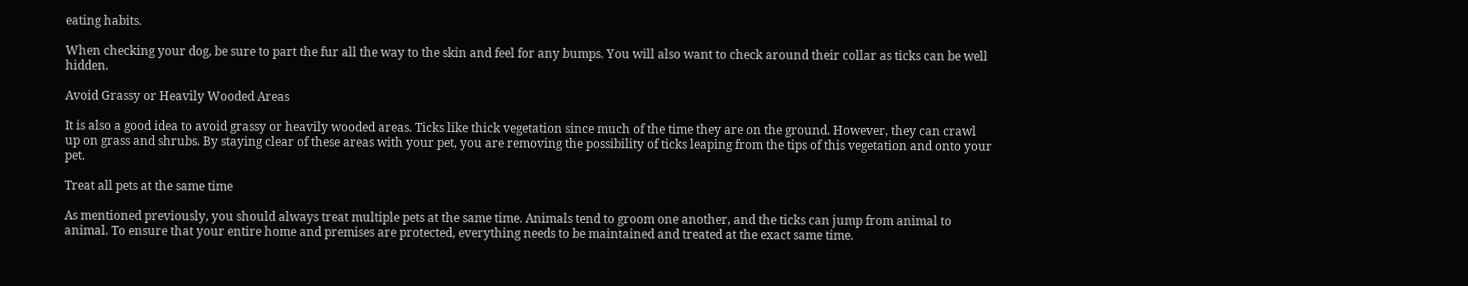eating habits.

When checking your dog, be sure to part the fur all the way to the skin and feel for any bumps. You will also want to check around their collar as ticks can be well hidden.

Avoid Grassy or Heavily Wooded Areas

It is also a good idea to avoid grassy or heavily wooded areas. Ticks like thick vegetation since much of the time they are on the ground. However, they can crawl up on grass and shrubs. By staying clear of these areas with your pet, you are removing the possibility of ticks leaping from the tips of this vegetation and onto your pet.

Treat all pets at the same time

As mentioned previously, you should always treat multiple pets at the same time. Animals tend to groom one another, and the ticks can jump from animal to animal. To ensure that your entire home and premises are protected, everything needs to be maintained and treated at the exact same time.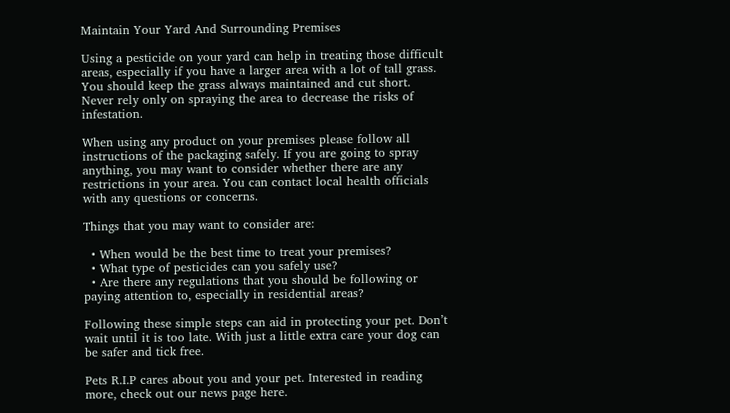Maintain Your Yard And Surrounding Premises

Using a pesticide on your yard can help in treating those difficult areas, especially if you have a larger area with a lot of tall grass. You should keep the grass always maintained and cut short. Never rely only on spraying the area to decrease the risks of infestation.

When using any product on your premises please follow all instructions of the packaging safely. If you are going to spray anything, you may want to consider whether there are any restrictions in your area. You can contact local health officials with any questions or concerns.

Things that you may want to consider are:

  • When would be the best time to treat your premises?
  • What type of pesticides can you safely use?
  • Are there any regulations that you should be following or paying attention to, especially in residential areas?

Following these simple steps can aid in protecting your pet. Don’t wait until it is too late. With just a little extra care your dog can be safer and tick free.

Pets R.I.P cares about you and your pet. Interested in reading more, check out our news page here.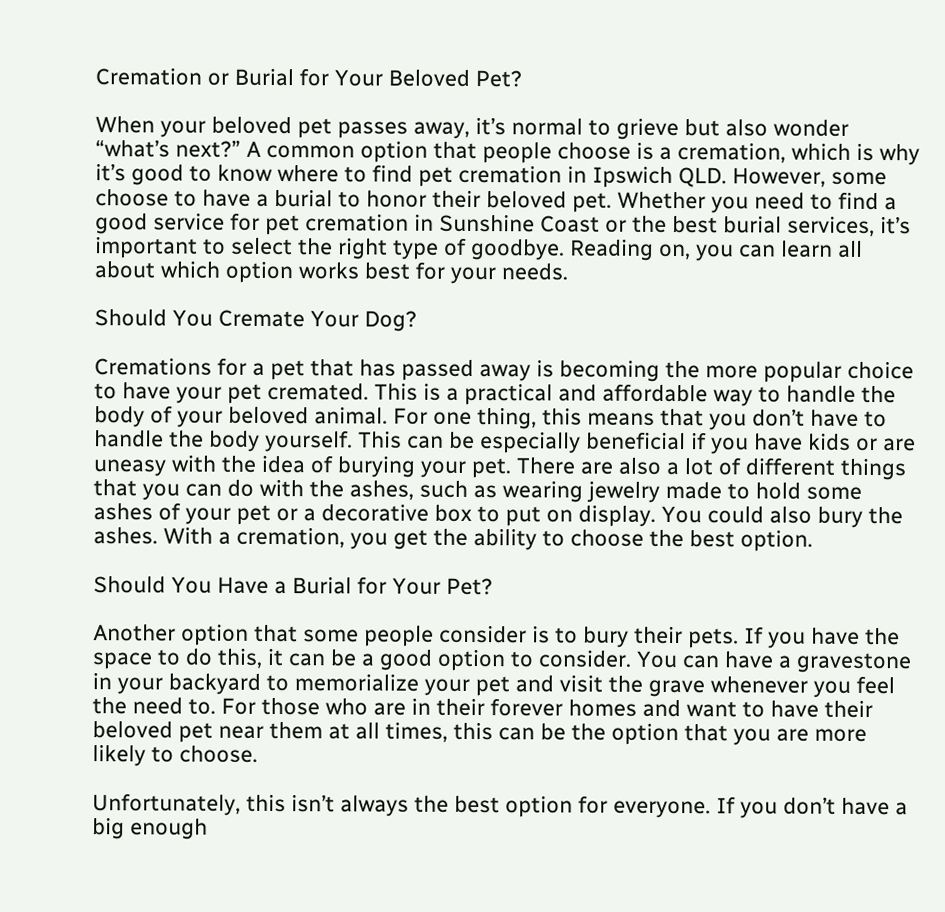Cremation or Burial for Your Beloved Pet?

When your beloved pet passes away, it’s normal to grieve but also wonder “what’s next?” A common option that people choose is a cremation, which is why it’s good to know where to find pet cremation in Ipswich QLD. However, some choose to have a burial to honor their beloved pet. Whether you need to find a good service for pet cremation in Sunshine Coast or the best burial services, it’s important to select the right type of goodbye. Reading on, you can learn all about which option works best for your needs.

Should You Cremate Your Dog?

Cremations for a pet that has passed away is becoming the more popular choice to have your pet cremated. This is a practical and affordable way to handle the body of your beloved animal. For one thing, this means that you don’t have to handle the body yourself. This can be especially beneficial if you have kids or are uneasy with the idea of burying your pet. There are also a lot of different things that you can do with the ashes, such as wearing jewelry made to hold some ashes of your pet or a decorative box to put on display. You could also bury the ashes. With a cremation, you get the ability to choose the best option.

Should You Have a Burial for Your Pet?

Another option that some people consider is to bury their pets. If you have the space to do this, it can be a good option to consider. You can have a gravestone in your backyard to memorialize your pet and visit the grave whenever you feel the need to. For those who are in their forever homes and want to have their beloved pet near them at all times, this can be the option that you are more likely to choose.

Unfortunately, this isn’t always the best option for everyone. If you don’t have a big enough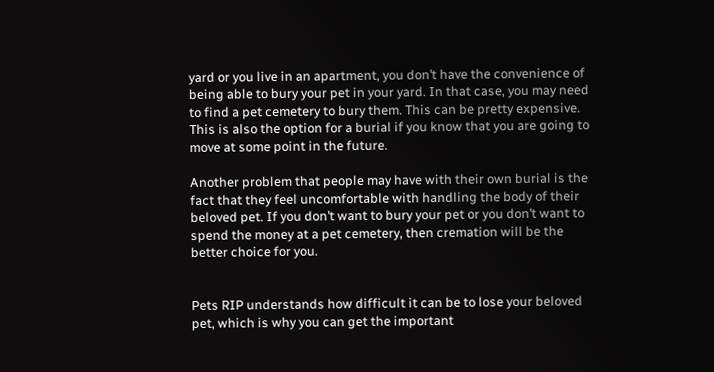yard or you live in an apartment, you don’t have the convenience of being able to bury your pet in your yard. In that case, you may need to find a pet cemetery to bury them. This can be pretty expensive. This is also the option for a burial if you know that you are going to move at some point in the future.

Another problem that people may have with their own burial is the fact that they feel uncomfortable with handling the body of their beloved pet. If you don’t want to bury your pet or you don’t want to spend the money at a pet cemetery, then cremation will be the better choice for you.


Pets RIP understands how difficult it can be to lose your beloved pet, which is why you can get the important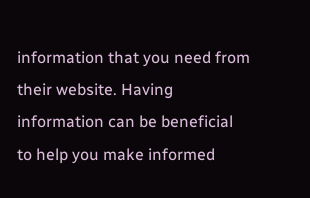information that you need from their website. Having information can be beneficial to help you make informed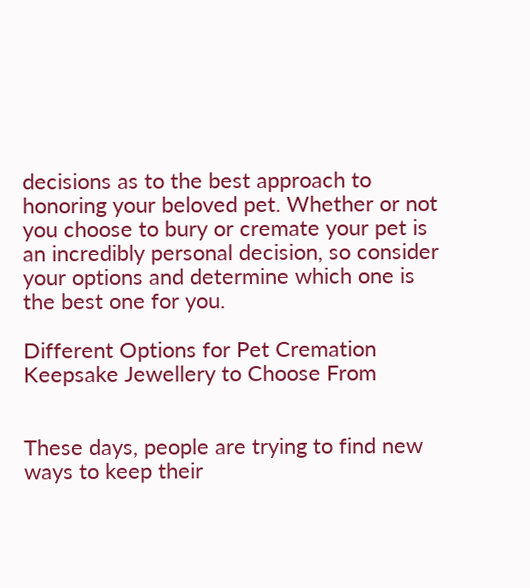decisions as to the best approach to honoring your beloved pet. Whether or not you choose to bury or cremate your pet is an incredibly personal decision, so consider your options and determine which one is the best one for you.

Different Options for Pet Cremation Keepsake Jewellery to Choose From


These days, people are trying to find new ways to keep their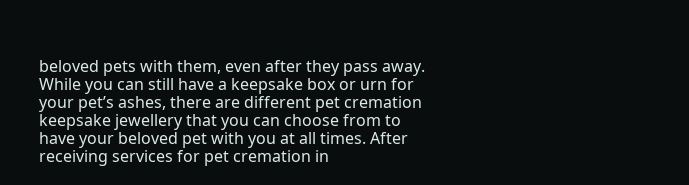beloved pets with them, even after they pass away. While you can still have a keepsake box or urn for your pet’s ashes, there are different pet cremation keepsake jewellery that you can choose from to have your beloved pet with you at all times. After receiving services for pet cremation in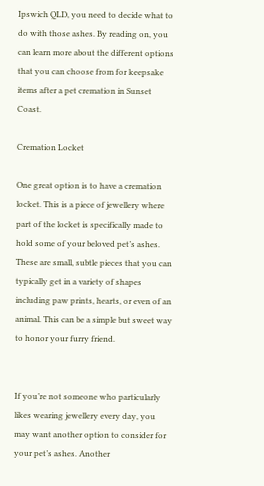Ipswich QLD, you need to decide what to do with those ashes. By reading on, you can learn more about the different options that you can choose from for keepsake items after a pet cremation in Sunset Coast.

Cremation Locket

One great option is to have a cremation locket. This is a piece of jewellery where part of the locket is specifically made to hold some of your beloved pet’s ashes. These are small, subtle pieces that you can typically get in a variety of shapes including paw prints, hearts, or even of an animal. This can be a simple but sweet way to honor your furry friend.


If you’re not someone who particularly likes wearing jewellery every day, you may want another option to consider for your pet’s ashes. Another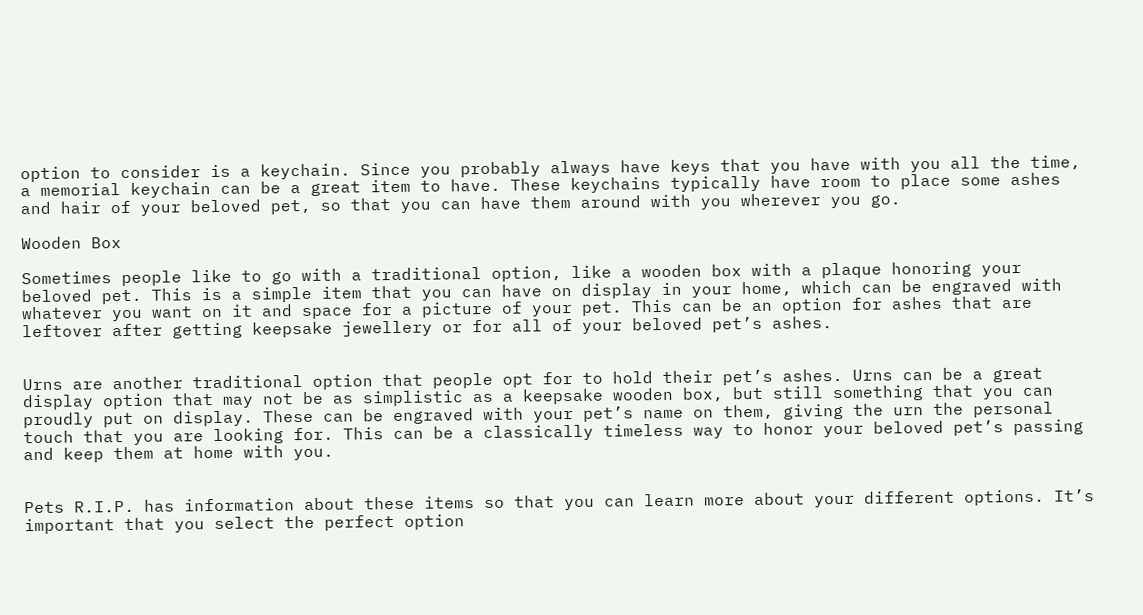option to consider is a keychain. Since you probably always have keys that you have with you all the time, a memorial keychain can be a great item to have. These keychains typically have room to place some ashes and hair of your beloved pet, so that you can have them around with you wherever you go.

Wooden Box

Sometimes people like to go with a traditional option, like a wooden box with a plaque honoring your beloved pet. This is a simple item that you can have on display in your home, which can be engraved with whatever you want on it and space for a picture of your pet. This can be an option for ashes that are leftover after getting keepsake jewellery or for all of your beloved pet’s ashes.


Urns are another traditional option that people opt for to hold their pet’s ashes. Urns can be a great display option that may not be as simplistic as a keepsake wooden box, but still something that you can proudly put on display. These can be engraved with your pet’s name on them, giving the urn the personal touch that you are looking for. This can be a classically timeless way to honor your beloved pet’s passing and keep them at home with you.


Pets R.I.P. has information about these items so that you can learn more about your different options. It’s important that you select the perfect option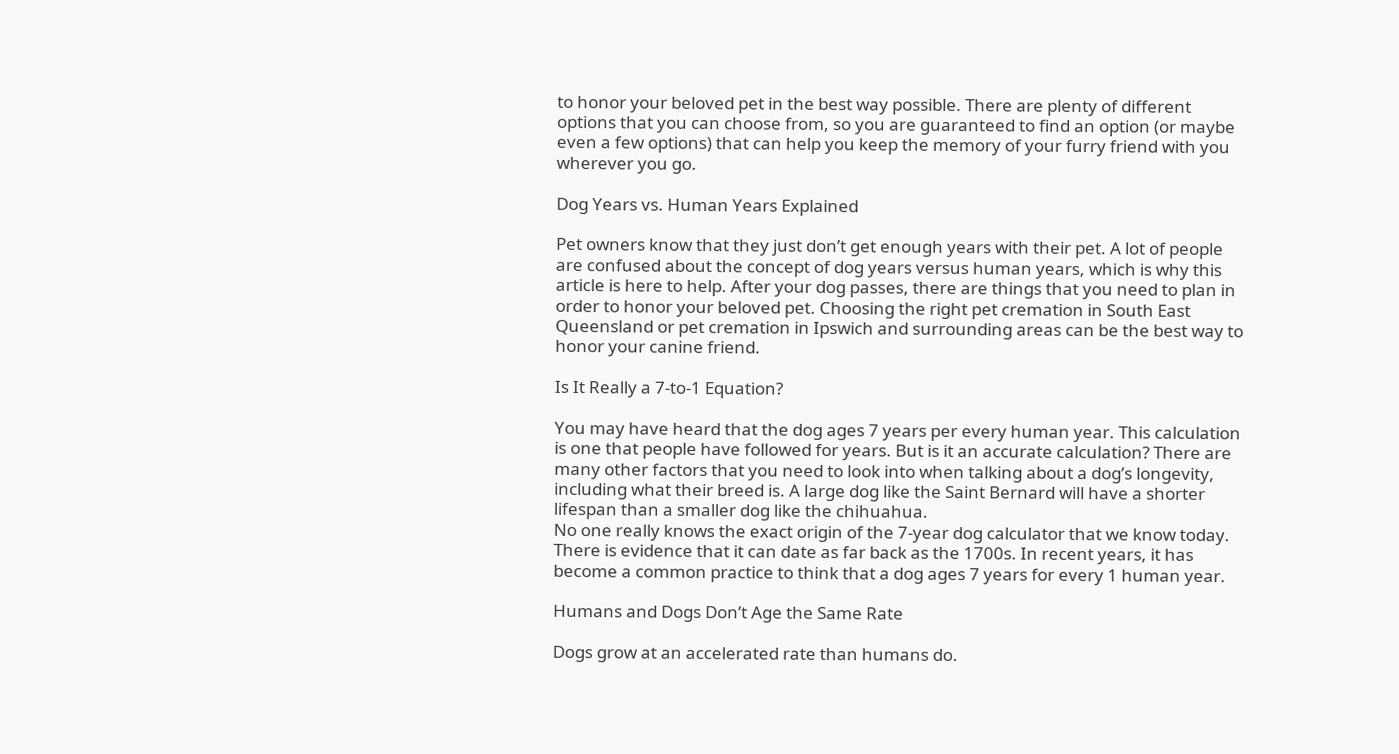to honor your beloved pet in the best way possible. There are plenty of different options that you can choose from, so you are guaranteed to find an option (or maybe even a few options) that can help you keep the memory of your furry friend with you wherever you go.

Dog Years vs. Human Years Explained

Pet owners know that they just don’t get enough years with their pet. A lot of people are confused about the concept of dog years versus human years, which is why this article is here to help. After your dog passes, there are things that you need to plan in order to honor your beloved pet. Choosing the right pet cremation in South East Queensland or pet cremation in Ipswich and surrounding areas can be the best way to honor your canine friend.

Is It Really a 7-to-1 Equation?

You may have heard that the dog ages 7 years per every human year. This calculation is one that people have followed for years. But is it an accurate calculation? There are many other factors that you need to look into when talking about a dog’s longevity, including what their breed is. A large dog like the Saint Bernard will have a shorter lifespan than a smaller dog like the chihuahua.
No one really knows the exact origin of the 7-year dog calculator that we know today. There is evidence that it can date as far back as the 1700s. In recent years, it has become a common practice to think that a dog ages 7 years for every 1 human year.

Humans and Dogs Don’t Age the Same Rate

Dogs grow at an accelerated rate than humans do.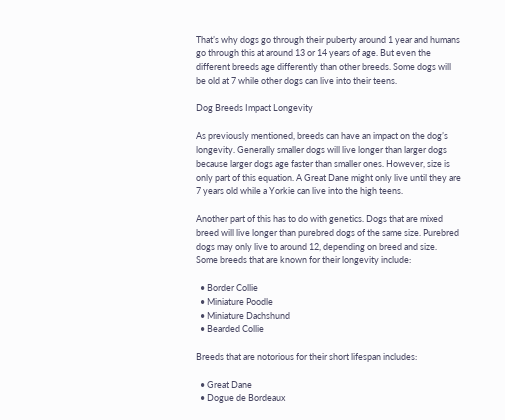That’s why dogs go through their puberty around 1 year and humans go through this at around 13 or 14 years of age. But even the different breeds age differently than other breeds. Some dogs will be old at 7 while other dogs can live into their teens.

Dog Breeds Impact Longevity

As previously mentioned, breeds can have an impact on the dog’s longevity. Generally smaller dogs will live longer than larger dogs because larger dogs age faster than smaller ones. However, size is only part of this equation. A Great Dane might only live until they are 7 years old while a Yorkie can live into the high teens.

Another part of this has to do with genetics. Dogs that are mixed breed will live longer than purebred dogs of the same size. Purebred dogs may only live to around 12, depending on breed and size.
Some breeds that are known for their longevity include:

  • Border Collie
  • Miniature Poodle
  • Miniature Dachshund
  • Bearded Collie

Breeds that are notorious for their short lifespan includes:

  • Great Dane
  • Dogue de Bordeaux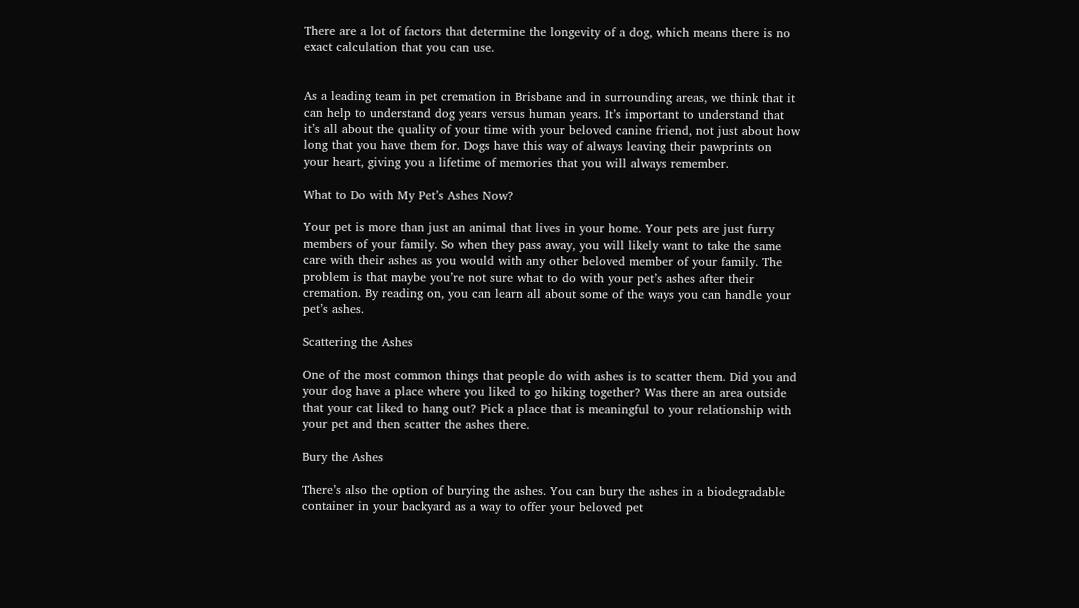There are a lot of factors that determine the longevity of a dog, which means there is no exact calculation that you can use.


As a leading team in pet cremation in Brisbane and in surrounding areas, we think that it can help to understand dog years versus human years. It’s important to understand that it’s all about the quality of your time with your beloved canine friend, not just about how long that you have them for. Dogs have this way of always leaving their pawprints on your heart, giving you a lifetime of memories that you will always remember.

What to Do with My Pet’s Ashes Now?

Your pet is more than just an animal that lives in your home. Your pets are just furry members of your family. So when they pass away, you will likely want to take the same care with their ashes as you would with any other beloved member of your family. The problem is that maybe you’re not sure what to do with your pet’s ashes after their cremation. By reading on, you can learn all about some of the ways you can handle your pet’s ashes.

Scattering the Ashes

One of the most common things that people do with ashes is to scatter them. Did you and your dog have a place where you liked to go hiking together? Was there an area outside that your cat liked to hang out? Pick a place that is meaningful to your relationship with your pet and then scatter the ashes there.

Bury the Ashes

There’s also the option of burying the ashes. You can bury the ashes in a biodegradable container in your backyard as a way to offer your beloved pet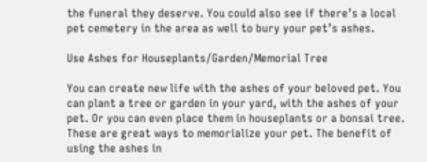the funeral they deserve. You could also see if there’s a local pet cemetery in the area as well to bury your pet’s ashes.

Use Ashes for Houseplants/Garden/Memorial Tree

You can create new life with the ashes of your beloved pet. You can plant a tree or garden in your yard, with the ashes of your pet. Or you can even place them in houseplants or a bonsai tree. These are great ways to memorialize your pet. The benefit of using the ashes in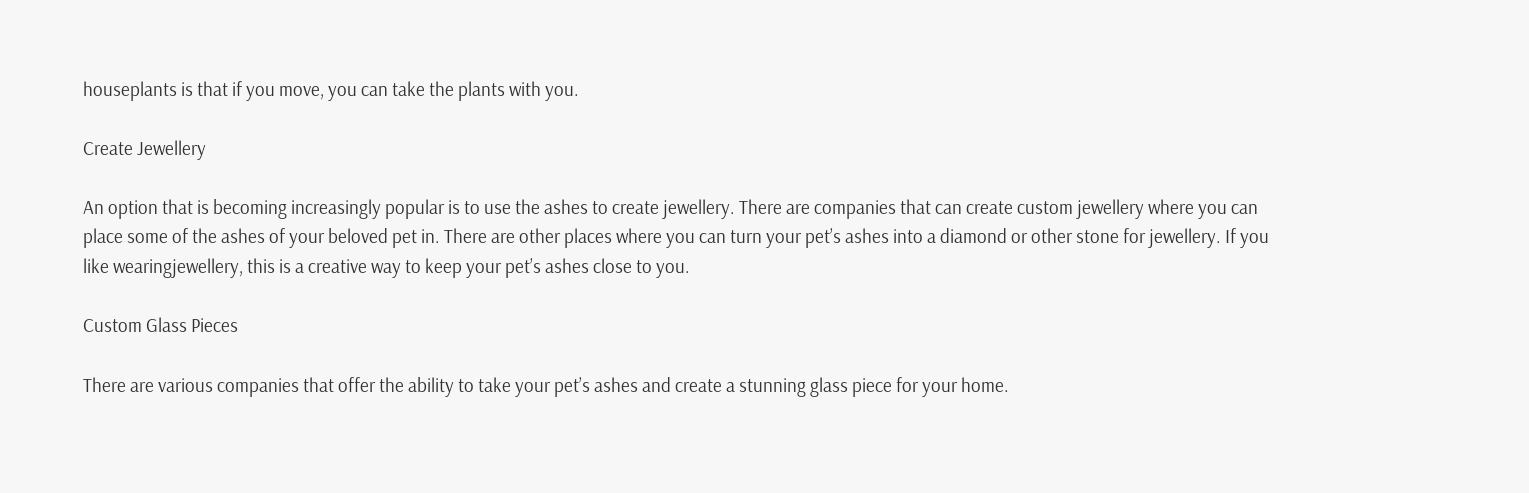houseplants is that if you move, you can take the plants with you.

Create Jewellery

An option that is becoming increasingly popular is to use the ashes to create jewellery. There are companies that can create custom jewellery where you can place some of the ashes of your beloved pet in. There are other places where you can turn your pet’s ashes into a diamond or other stone for jewellery. If you like wearingjewellery, this is a creative way to keep your pet’s ashes close to you.

Custom Glass Pieces

There are various companies that offer the ability to take your pet’s ashes and create a stunning glass piece for your home.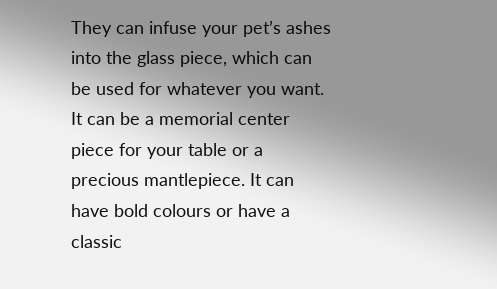They can infuse your pet’s ashes into the glass piece, which can be used for whatever you want. It can be a memorial center piece for your table or a precious mantlepiece. It can have bold colours or have a classic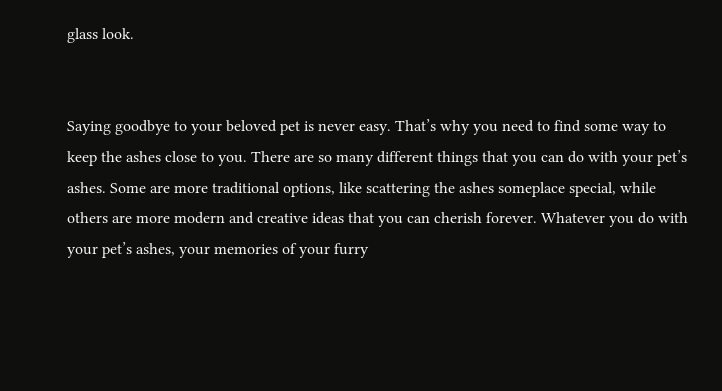glass look.


Saying goodbye to your beloved pet is never easy. That’s why you need to find some way to keep the ashes close to you. There are so many different things that you can do with your pet’s ashes. Some are more traditional options, like scattering the ashes someplace special, while others are more modern and creative ideas that you can cherish forever. Whatever you do with your pet’s ashes, your memories of your furry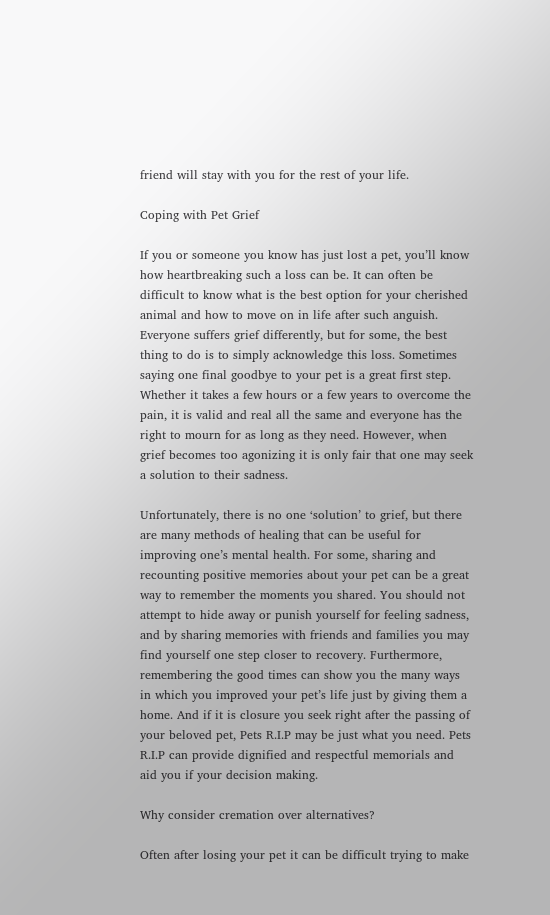friend will stay with you for the rest of your life.

Coping with Pet Grief

If you or someone you know has just lost a pet, you’ll know how heartbreaking such a loss can be. It can often be difficult to know what is the best option for your cherished animal and how to move on in life after such anguish. Everyone suffers grief differently, but for some, the best thing to do is to simply acknowledge this loss. Sometimes saying one final goodbye to your pet is a great first step. Whether it takes a few hours or a few years to overcome the pain, it is valid and real all the same and everyone has the right to mourn for as long as they need. However, when grief becomes too agonizing it is only fair that one may seek a solution to their sadness.

Unfortunately, there is no one ‘solution’ to grief, but there are many methods of healing that can be useful for improving one’s mental health. For some, sharing and recounting positive memories about your pet can be a great way to remember the moments you shared. You should not attempt to hide away or punish yourself for feeling sadness, and by sharing memories with friends and families you may find yourself one step closer to recovery. Furthermore, remembering the good times can show you the many ways in which you improved your pet’s life just by giving them a home. And if it is closure you seek right after the passing of your beloved pet, Pets R.I.P may be just what you need. Pets R.I.P can provide dignified and respectful memorials and aid you if your decision making.

Why consider cremation over alternatives?

Often after losing your pet it can be difficult trying to make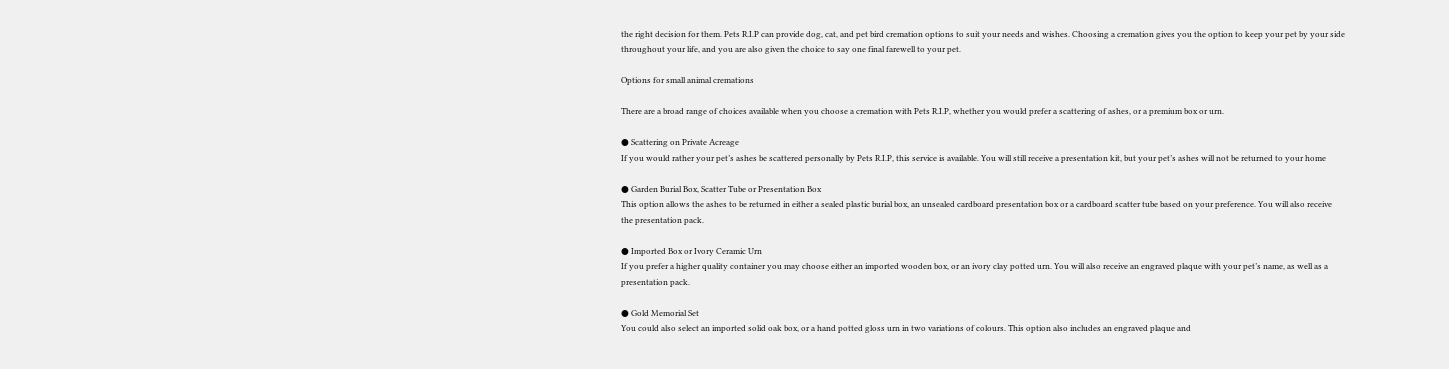the right decision for them. Pets R.I.P can provide dog, cat, and pet bird cremation options to suit your needs and wishes. Choosing a cremation gives you the option to keep your pet by your side throughout your life, and you are also given the choice to say one final farewell to your pet.

Options for small animal cremations

There are a broad range of choices available when you choose a cremation with Pets R.I.P, whether you would prefer a scattering of ashes, or a premium box or urn.

● Scattering on Private Acreage
If you would rather your pet’s ashes be scattered personally by Pets R.I.P, this service is available. You will still receive a presentation kit, but your pet’s ashes will not be returned to your home

● Garden Burial Box, Scatter Tube or Presentation Box
This option allows the ashes to be returned in either a sealed plastic burial box, an unsealed cardboard presentation box or a cardboard scatter tube based on your preference. You will also receive the presentation pack.

● Imported Box or Ivory Ceramic Urn
If you prefer a higher quality container you may choose either an imported wooden box, or an ivory clay potted urn. You will also receive an engraved plaque with your pet’s name, as well as a presentation pack.

● Gold Memorial Set
You could also select an imported solid oak box, or a hand potted gloss urn in two variations of colours. This option also includes an engraved plaque and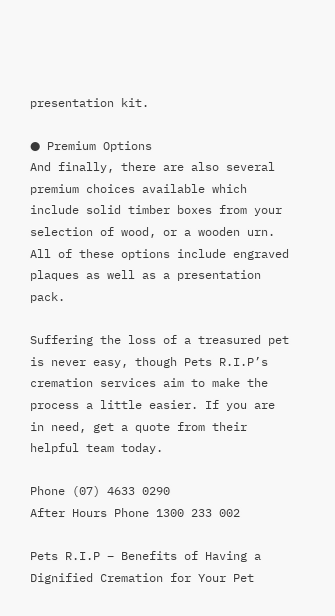presentation kit.

● Premium Options
And finally, there are also several premium choices available which include solid timber boxes from your selection of wood, or a wooden urn. All of these options include engraved plaques as well as a presentation pack.

Suffering the loss of a treasured pet is never easy, though Pets R.I.P’s cremation services aim to make the process a little easier. If you are in need, get a quote from their helpful team today.

Phone (07) 4633 0290
After Hours Phone 1300 233 002

Pets R.I.P – Benefits of Having a Dignified Cremation for Your Pet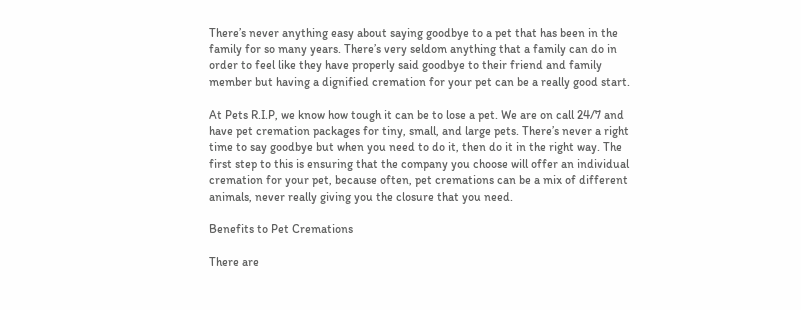There’s never anything easy about saying goodbye to a pet that has been in the family for so many years. There’s very seldom anything that a family can do in order to feel like they have properly said goodbye to their friend and family member but having a dignified cremation for your pet can be a really good start.

At Pets R.I.P, we know how tough it can be to lose a pet. We are on call 24/7 and have pet cremation packages for tiny, small, and large pets. There’s never a right time to say goodbye but when you need to do it, then do it in the right way. The first step to this is ensuring that the company you choose will offer an individual cremation for your pet, because often, pet cremations can be a mix of different animals, never really giving you the closure that you need.

Benefits to Pet Cremations

There are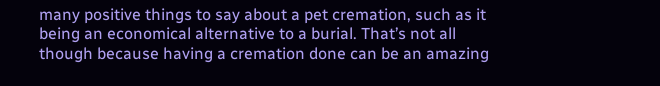many positive things to say about a pet cremation, such as it being an economical alternative to a burial. That’s not all though because having a cremation done can be an amazing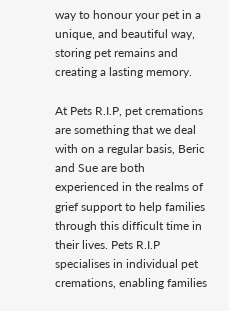way to honour your pet in a unique, and beautiful way, storing pet remains and creating a lasting memory.

At Pets R.I.P, pet cremations are something that we deal with on a regular basis, Beric and Sue are both experienced in the realms of grief support to help families through this difficult time in their lives. Pets R.I.P specialises in individual pet cremations, enabling families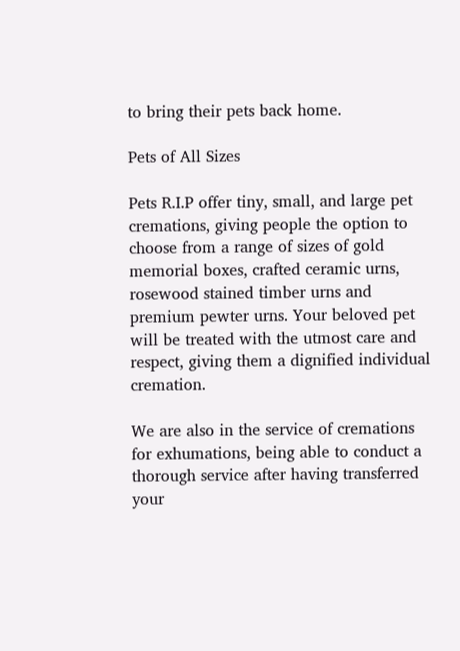to bring their pets back home.

Pets of All Sizes

Pets R.I.P offer tiny, small, and large pet cremations, giving people the option to choose from a range of sizes of gold memorial boxes, crafted ceramic urns, rosewood stained timber urns and premium pewter urns. Your beloved pet will be treated with the utmost care and respect, giving them a dignified individual cremation.

We are also in the service of cremations for exhumations, being able to conduct a thorough service after having transferred your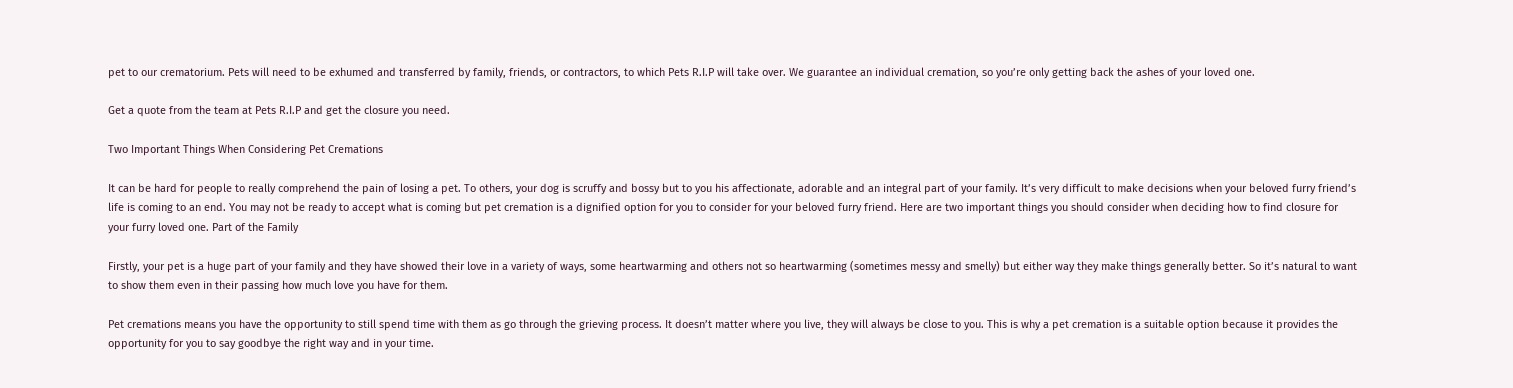pet to our crematorium. Pets will need to be exhumed and transferred by family, friends, or contractors, to which Pets R.I.P will take over. We guarantee an individual cremation, so you’re only getting back the ashes of your loved one.

Get a quote from the team at Pets R.I.P and get the closure you need.

Two Important Things When Considering Pet Cremations

It can be hard for people to really comprehend the pain of losing a pet. To others, your dog is scruffy and bossy but to you his affectionate, adorable and an integral part of your family. It’s very difficult to make decisions when your beloved furry friend’s life is coming to an end. You may not be ready to accept what is coming but pet cremation is a dignified option for you to consider for your beloved furry friend. Here are two important things you should consider when deciding how to find closure for your furry loved one. Part of the Family

Firstly, your pet is a huge part of your family and they have showed their love in a variety of ways, some heartwarming and others not so heartwarming (sometimes messy and smelly) but either way they make things generally better. So it’s natural to want to show them even in their passing how much love you have for them.

Pet cremations means you have the opportunity to still spend time with them as go through the grieving process. It doesn’t matter where you live, they will always be close to you. This is why a pet cremation is a suitable option because it provides the opportunity for you to say goodbye the right way and in your time.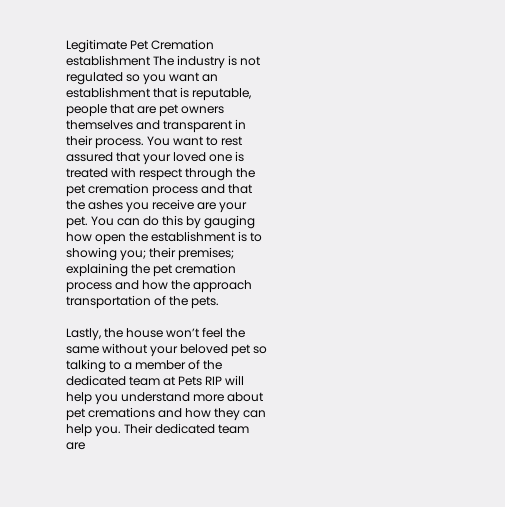Legitimate Pet Cremation establishment The industry is not regulated so you want an establishment that is reputable, people that are pet owners themselves and transparent in their process. You want to rest assured that your loved one is treated with respect through the pet cremation process and that the ashes you receive are your pet. You can do this by gauging how open the establishment is to showing you; their premises; explaining the pet cremation process and how the approach transportation of the pets.

Lastly, the house won’t feel the same without your beloved pet so talking to a member of the dedicated team at Pets RIP will help you understand more about pet cremations and how they can help you. Their dedicated team are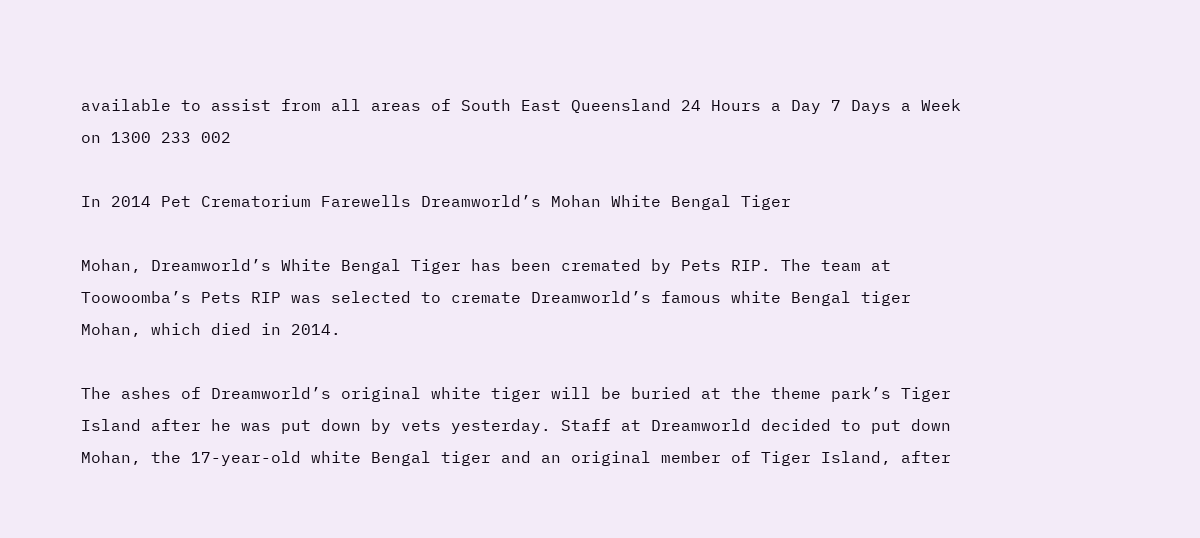available to assist from all areas of South East Queensland 24 Hours a Day 7 Days a Week on 1300 233 002

In 2014 Pet Crematorium Farewells Dreamworld’s Mohan White Bengal Tiger

Mohan, Dreamworld’s White Bengal Tiger has been cremated by Pets RIP. The team at Toowoomba’s Pets RIP was selected to cremate Dreamworld’s famous white Bengal tiger Mohan, which died in 2014.

The ashes of Dreamworld’s original white tiger will be buried at the theme park’s Tiger Island after he was put down by vets yesterday. Staff at Dreamworld decided to put down Mohan, the 17-year-old white Bengal tiger and an original member of Tiger Island, after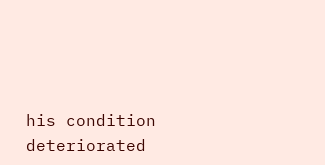his condition deteriorated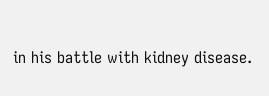in his battle with kidney disease.